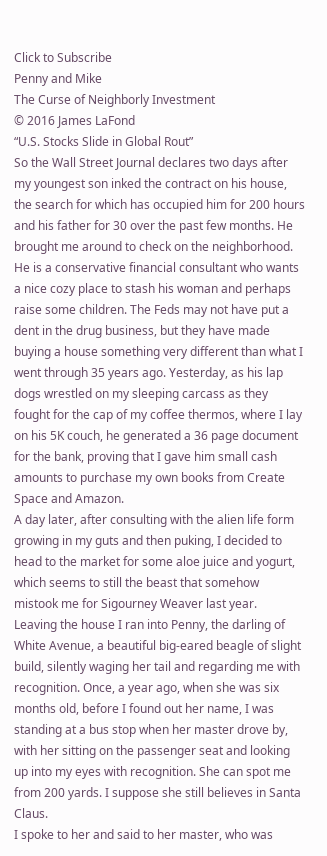Click to Subscribe
Penny and Mike
The Curse of Neighborly Investment
© 2016 James LaFond
“U.S. Stocks Slide in Global Rout”
So the Wall Street Journal declares two days after my youngest son inked the contract on his house, the search for which has occupied him for 200 hours and his father for 30 over the past few months. He brought me around to check on the neighborhood. He is a conservative financial consultant who wants a nice cozy place to stash his woman and perhaps raise some children. The Feds may not have put a dent in the drug business, but they have made buying a house something very different than what I went through 35 years ago. Yesterday, as his lap dogs wrestled on my sleeping carcass as they fought for the cap of my coffee thermos, where I lay on his 5K couch, he generated a 36 page document for the bank, proving that I gave him small cash amounts to purchase my own books from Create Space and Amazon.
A day later, after consulting with the alien life form growing in my guts and then puking, I decided to head to the market for some aloe juice and yogurt, which seems to still the beast that somehow mistook me for Sigourney Weaver last year.
Leaving the house I ran into Penny, the darling of White Avenue, a beautiful big-eared beagle of slight build, silently waging her tail and regarding me with recognition. Once, a year ago, when she was six months old, before I found out her name, I was standing at a bus stop when her master drove by, with her sitting on the passenger seat and looking up into my eyes with recognition. She can spot me from 200 yards. I suppose she still believes in Santa Claus.
I spoke to her and said to her master, who was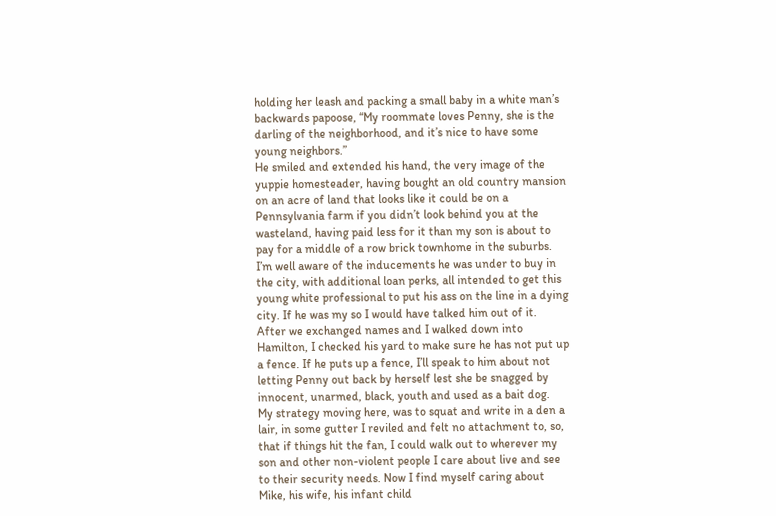holding her leash and packing a small baby in a white man’s backwards papoose, “My roommate loves Penny, she is the darling of the neighborhood, and it’s nice to have some young neighbors.”
He smiled and extended his hand, the very image of the yuppie homesteader, having bought an old country mansion on an acre of land that looks like it could be on a Pennsylvania farm if you didn’t look behind you at the wasteland, having paid less for it than my son is about to pay for a middle of a row brick townhome in the suburbs. I’m well aware of the inducements he was under to buy in the city, with additional loan perks, all intended to get this young white professional to put his ass on the line in a dying city. If he was my so I would have talked him out of it.
After we exchanged names and I walked down into Hamilton, I checked his yard to make sure he has not put up a fence. If he puts up a fence, I’ll speak to him about not letting Penny out back by herself lest she be snagged by innocent, unarmed, black, youth and used as a bait dog.
My strategy moving here, was to squat and write in a den a lair, in some gutter I reviled and felt no attachment to, so, that if things hit the fan, I could walk out to wherever my son and other non-violent people I care about live and see to their security needs. Now I find myself caring about Mike, his wife, his infant child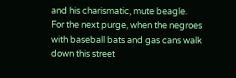and his charismatic, mute beagle.
For the next purge, when the negroes with baseball bats and gas cans walk down this street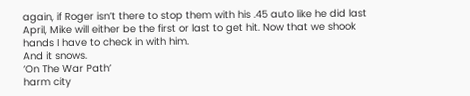again, if Roger isn’t there to stop them with his .45 auto like he did last April, Mike will either be the first or last to get hit. Now that we shook hands I have to check in with him.
And it snows.
‘On The War Path’
harm city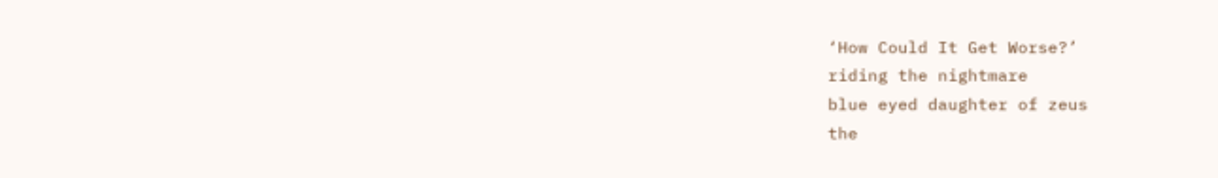‘How Could It Get Worse?’
riding the nightmare
blue eyed daughter of zeus
the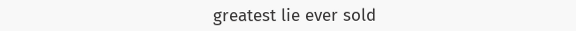greatest lie ever sold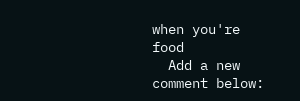when you're food
  Add a new comment below: